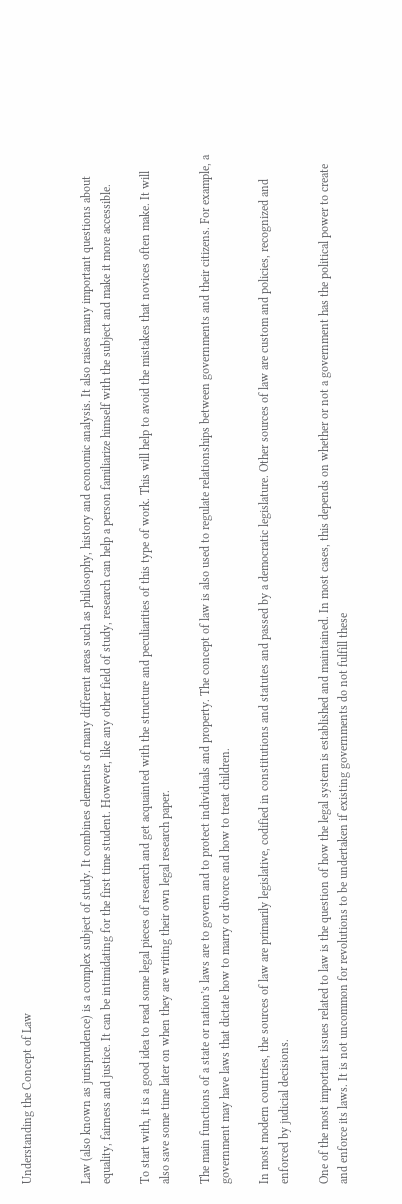Understanding the Concept of Law


Law (also known as jurisprudence) is a complex subject of study. It combines elements of many different areas such as philosophy, history and economic analysis. It also raises many important questions about equality, fairness and justice. It can be intimidating for the first time student. However, like any other field of study, research can help a person familiarize himself with the subject and make it more accessible.

To start with, it is a good idea to read some legal pieces of research and get acquainted with the structure and peculiarities of this type of work. This will help to avoid the mistakes that novices often make. It will also save some time later on when they are writing their own legal research paper.

The main functions of a state or nation’s laws are to govern and to protect individuals and property. The concept of law is also used to regulate relationships between governments and their citizens. For example, a government may have laws that dictate how to marry or divorce and how to treat children.

In most modern countries, the sources of law are primarily legislative, codified in constitutions and statutes and passed by a democratic legislature. Other sources of law are custom and policies, recognized and enforced by judicial decisions.

One of the most important issues related to law is the question of how the legal system is established and maintained. In most cases, this depends on whether or not a government has the political power to create and enforce its laws. It is not uncommon for revolutions to be undertaken if existing governments do not fulfill these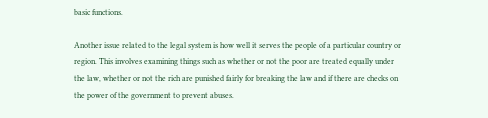basic functions.

Another issue related to the legal system is how well it serves the people of a particular country or region. This involves examining things such as whether or not the poor are treated equally under the law, whether or not the rich are punished fairly for breaking the law and if there are checks on the power of the government to prevent abuses.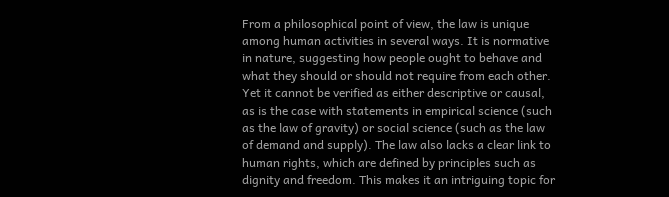From a philosophical point of view, the law is unique among human activities in several ways. It is normative in nature, suggesting how people ought to behave and what they should or should not require from each other. Yet it cannot be verified as either descriptive or causal, as is the case with statements in empirical science (such as the law of gravity) or social science (such as the law of demand and supply). The law also lacks a clear link to human rights, which are defined by principles such as dignity and freedom. This makes it an intriguing topic for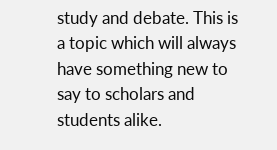study and debate. This is a topic which will always have something new to say to scholars and students alike.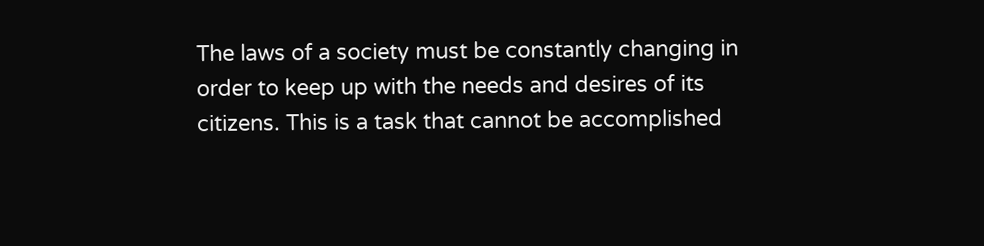The laws of a society must be constantly changing in order to keep up with the needs and desires of its citizens. This is a task that cannot be accomplished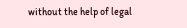without the help of legal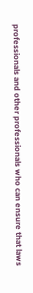professionals and other professionals who can ensure that laws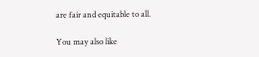are fair and equitable to all.

You may also like